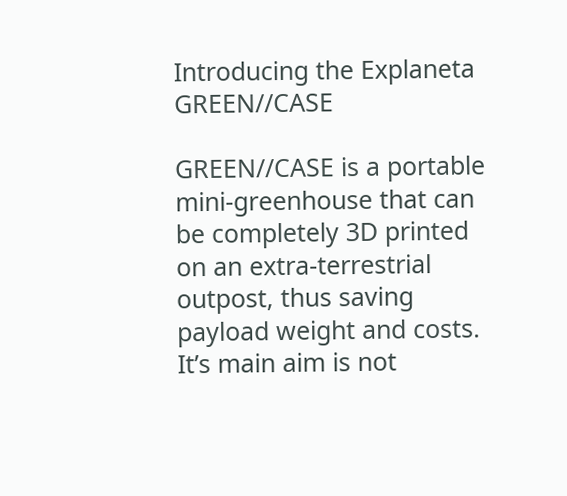Introducing the Explaneta GREEN//CASE

GREEN//CASE is a portable mini-greenhouse that can be completely 3D printed on an extra-terrestrial outpost, thus saving payload weight and costs. It’s main aim is not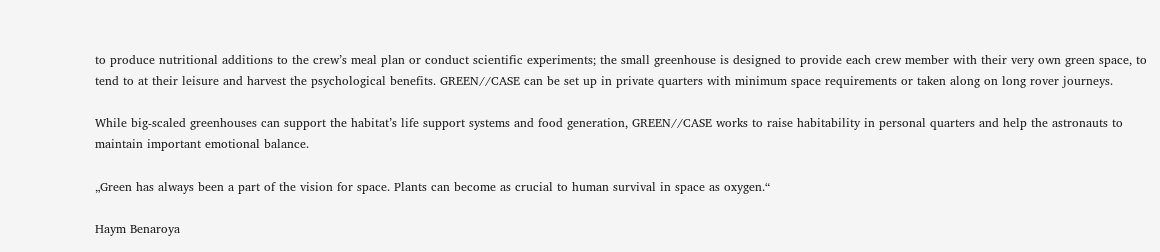to produce nutritional additions to the crew’s meal plan or conduct scientific experiments; the small greenhouse is designed to provide each crew member with their very own green space, to tend to at their leisure and harvest the psychological benefits. GREEN//CASE can be set up in private quarters with minimum space requirements or taken along on long rover journeys.

While big-scaled greenhouses can support the habitat’s life support systems and food generation, GREEN//CASE works to raise habitability in personal quarters and help the astronauts to maintain important emotional balance.

„Green has always been a part of the vision for space. Plants can become as crucial to human survival in space as oxygen.“

Haym Benaroya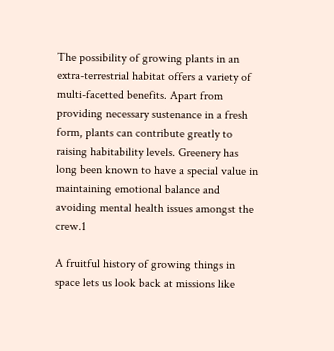The possibility of growing plants in an extra-terrestrial habitat offers a variety of multi-facetted benefits. Apart from providing necessary sustenance in a fresh form, plants can contribute greatly to raising habitability levels. Greenery has long been known to have a special value in maintaining emotional balance and avoiding mental health issues amongst the crew.1

A fruitful history of growing things in space lets us look back at missions like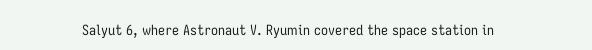Salyut 6, where Astronaut V. Ryumin covered the space station in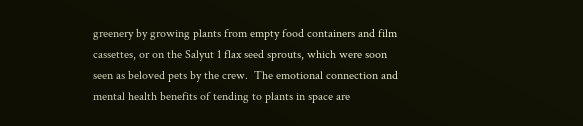greenery by growing plants from empty food containers and film cassettes, or on the Salyut 1 flax seed sprouts, which were soon seen as beloved pets by the crew.  The emotional connection and mental health benefits of tending to plants in space are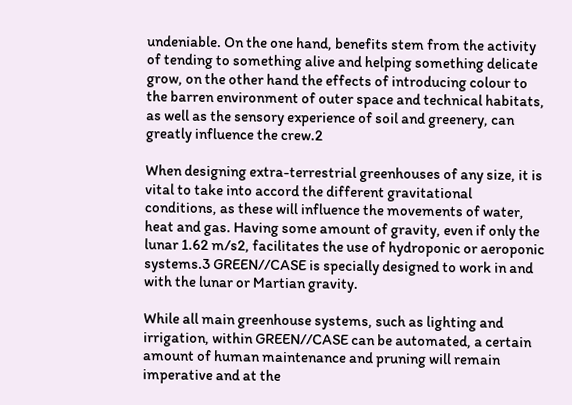undeniable. On the one hand, benefits stem from the activity of tending to something alive and helping something delicate grow, on the other hand the effects of introducing colour to the barren environment of outer space and technical habitats, as well as the sensory experience of soil and greenery, can greatly influence the crew.2

When designing extra-terrestrial greenhouses of any size, it is vital to take into accord the different gravitational conditions, as these will influence the movements of water, heat and gas. Having some amount of gravity, even if only the lunar 1.62 m/s2, facilitates the use of hydroponic or aeroponic systems.3 GREEN//CASE is specially designed to work in and with the lunar or Martian gravity.

While all main greenhouse systems, such as lighting and irrigation, within GREEN//CASE can be automated, a certain amount of human maintenance and pruning will remain imperative and at the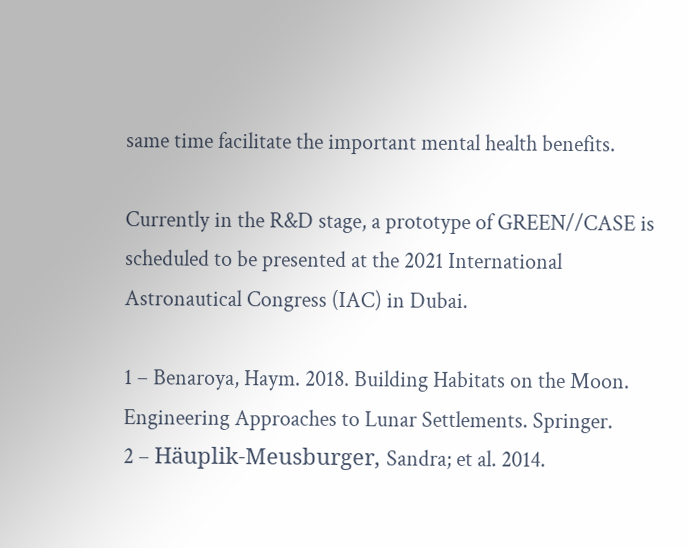same time facilitate the important mental health benefits.

Currently in the R&D stage, a prototype of GREEN//CASE is scheduled to be presented at the 2021 International Astronautical Congress (IAC) in Dubai.

1 – Benaroya, Haym. 2018. Building Habitats on the Moon. Engineering Approaches to Lunar Settlements. Springer.
2 – Häuplik-Meusburger, Sandra; et al. 2014.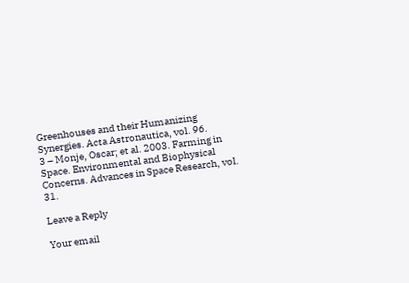Greenhouses and their Humanizing Synergies. Acta Astronautica, vol. 96.
3 – Monje, Oscar; et al. 2003. Farming in Space. Environmental and Biophysical Concerns. Advances in Space Research, vol. 31.

Leave a Reply

Your email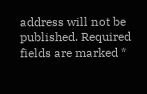address will not be published. Required fields are marked *